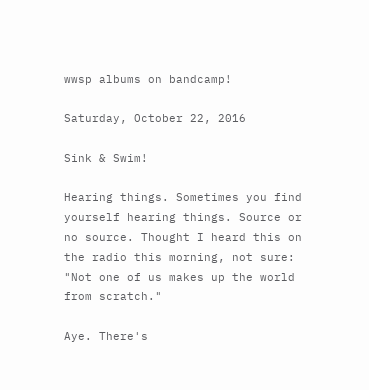wwsp albums on bandcamp!

Saturday, October 22, 2016

Sink & Swim!

Hearing things. Sometimes you find yourself hearing things. Source or no source. Thought I heard this on the radio this morning, not sure: "Not one of us makes up the world from scratch."

Aye. There's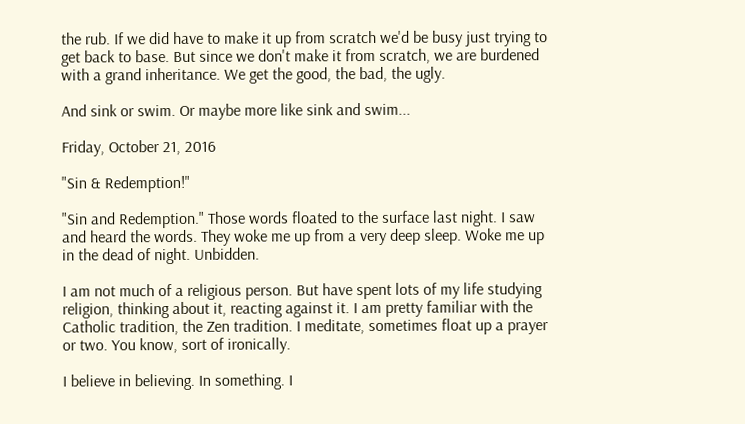the rub. If we did have to make it up from scratch we'd be busy just trying to get back to base. But since we don't make it from scratch, we are burdened with a grand inheritance. We get the good, the bad, the ugly.

And sink or swim. Or maybe more like sink and swim...

Friday, October 21, 2016

"Sin & Redemption!"

"Sin and Redemption." Those words floated to the surface last night. I saw and heard the words. They woke me up from a very deep sleep. Woke me up in the dead of night. Unbidden.

I am not much of a religious person. But have spent lots of my life studying religion, thinking about it, reacting against it. I am pretty familiar with the Catholic tradition, the Zen tradition. I meditate, sometimes float up a prayer or two. You know, sort of ironically.

I believe in believing. In something. I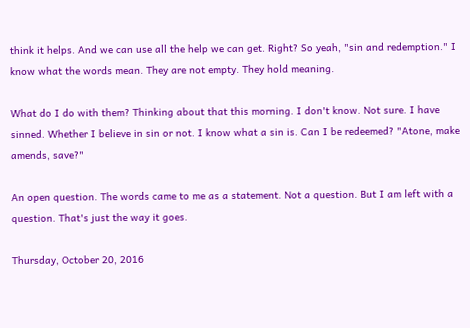think it helps. And we can use all the help we can get. Right? So yeah, "sin and redemption." I know what the words mean. They are not empty. They hold meaning.

What do I do with them? Thinking about that this morning. I don't know. Not sure. I have sinned. Whether I believe in sin or not. I know what a sin is. Can I be redeemed? "Atone, make amends, save?"

An open question. The words came to me as a statement. Not a question. But I am left with a question. That's just the way it goes.

Thursday, October 20, 2016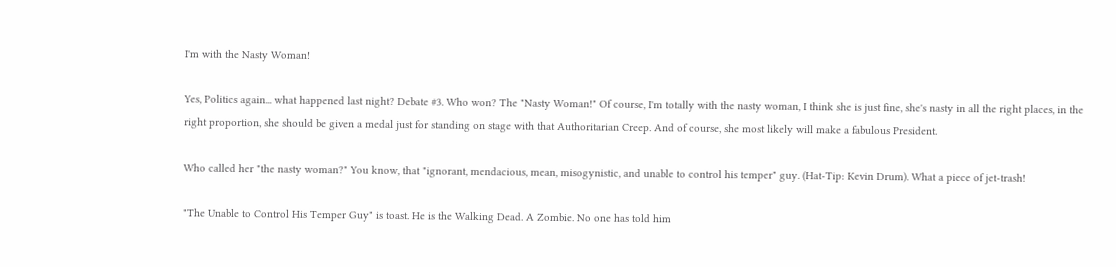I'm with the Nasty Woman!

Yes, Politics again... what happened last night? Debate #3. Who won? The "Nasty Woman!" Of course, I'm totally with the nasty woman, I think she is just fine, she's nasty in all the right places, in the right proportion, she should be given a medal just for standing on stage with that Authoritarian Creep. And of course, she most likely will make a fabulous President.

Who called her "the nasty woman?" You know, that "ignorant, mendacious, mean, misogynistic, and unable to control his temper" guy. (Hat-Tip: Kevin Drum). What a piece of jet-trash!

"The Unable to Control His Temper Guy" is toast. He is the Walking Dead. A Zombie. No one has told him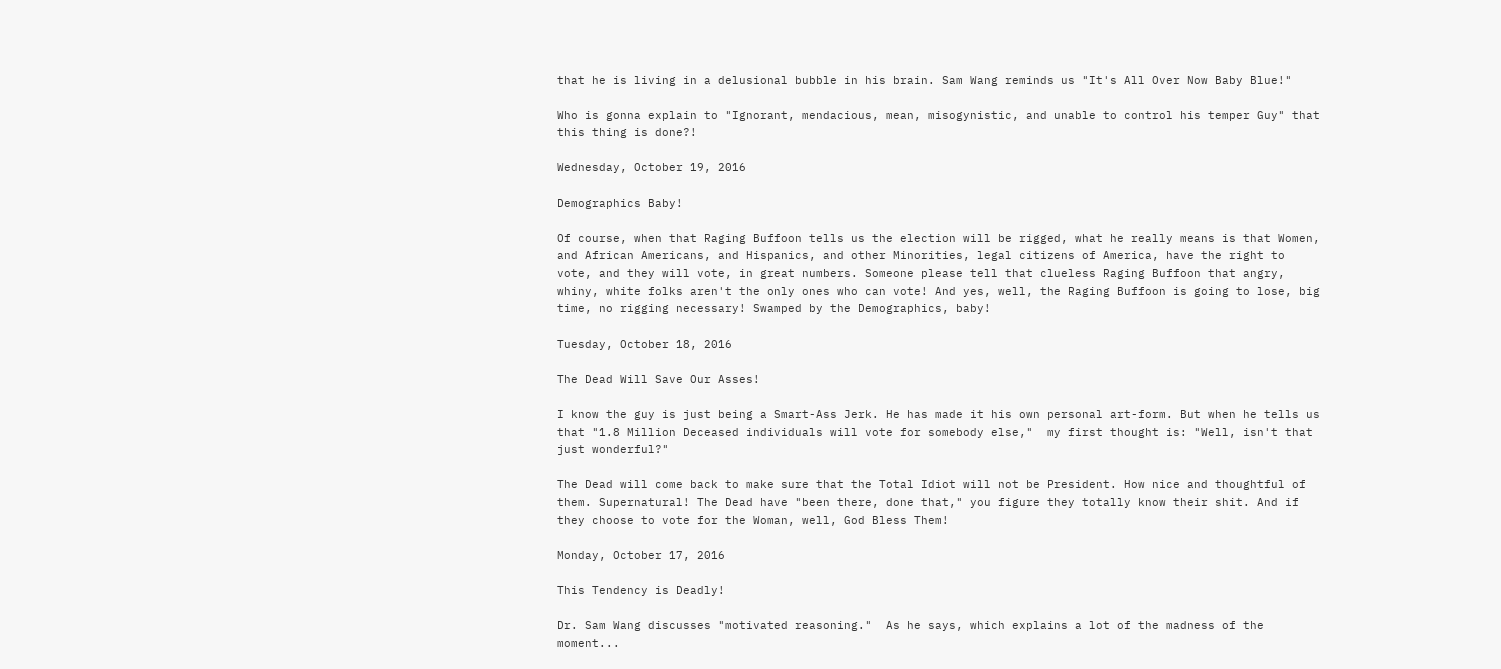that he is living in a delusional bubble in his brain. Sam Wang reminds us "It's All Over Now Baby Blue!"

Who is gonna explain to "Ignorant, mendacious, mean, misogynistic, and unable to control his temper Guy" that this thing is done?!

Wednesday, October 19, 2016

Demographics Baby!

Of course, when that Raging Buffoon tells us the election will be rigged, what he really means is that Women, and African Americans, and Hispanics, and other Minorities, legal citizens of America, have the right to vote, and they will vote, in great numbers. Someone please tell that clueless Raging Buffoon that angry, whiny, white folks aren't the only ones who can vote! And yes, well, the Raging Buffoon is going to lose, big time, no rigging necessary! Swamped by the Demographics, baby!

Tuesday, October 18, 2016

The Dead Will Save Our Asses!

I know the guy is just being a Smart-Ass Jerk. He has made it his own personal art-form. But when he tells us that "1.8 Million Deceased individuals will vote for somebody else,"  my first thought is: "Well, isn't that just wonderful?"

The Dead will come back to make sure that the Total Idiot will not be President. How nice and thoughtful of them. Supernatural! The Dead have "been there, done that," you figure they totally know their shit. And if they choose to vote for the Woman, well, God Bless Them!

Monday, October 17, 2016

This Tendency is Deadly!

Dr. Sam Wang discusses "motivated reasoning."  As he says, which explains a lot of the madness of the moment...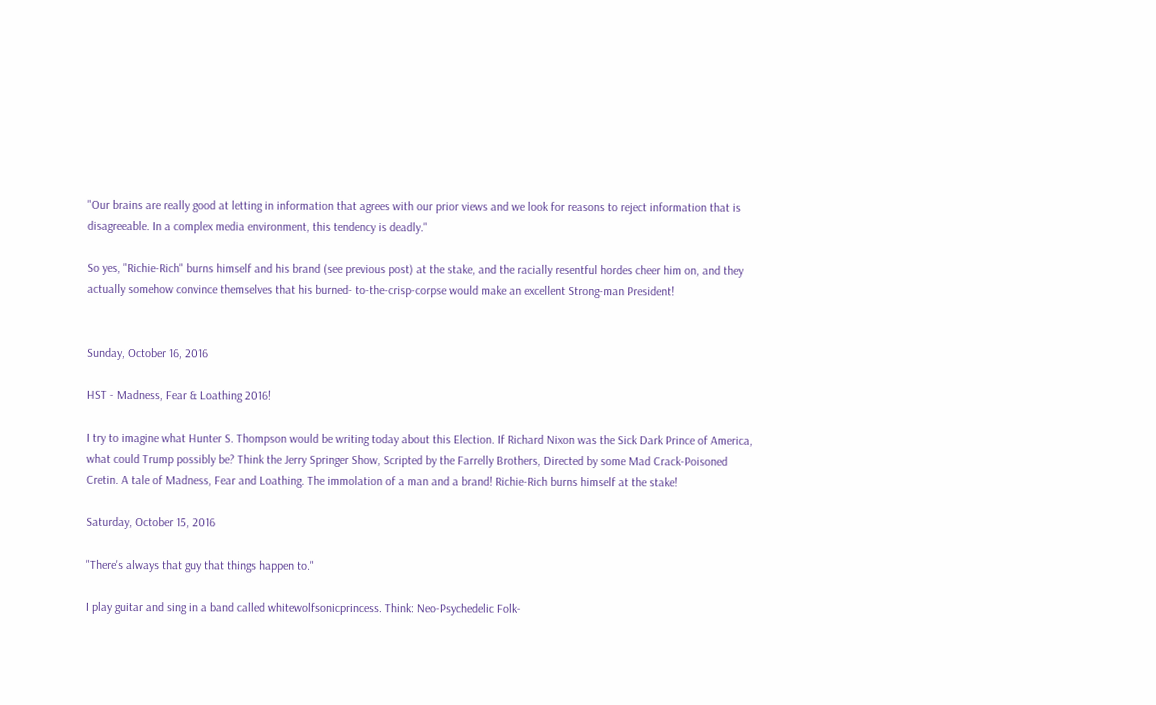"Our brains are really good at letting in information that agrees with our prior views and we look for reasons to reject information that is disagreeable. In a complex media environment, this tendency is deadly."

So yes, "Richie-Rich" burns himself and his brand (see previous post) at the stake, and the racially resentful hordes cheer him on, and they actually somehow convince themselves that his burned- to-the-crisp-corpse would make an excellent Strong-man President!


Sunday, October 16, 2016

HST - Madness, Fear & Loathing 2016!

I try to imagine what Hunter S. Thompson would be writing today about this Election. If Richard Nixon was the Sick Dark Prince of America, what could Trump possibly be? Think the Jerry Springer Show, Scripted by the Farrelly Brothers, Directed by some Mad Crack-Poisoned Cretin. A tale of Madness, Fear and Loathing. The immolation of a man and a brand! Richie-Rich burns himself at the stake!

Saturday, October 15, 2016

"There's always that guy that things happen to."

I play guitar and sing in a band called whitewolfsonicprincess. Think: Neo-Psychedelic Folk-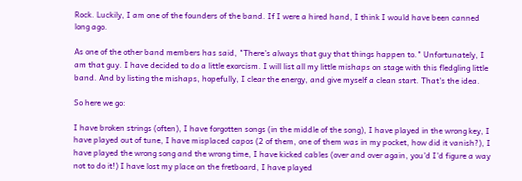Rock. Luckily, I am one of the founders of the band. If I were a hired hand, I think I would have been canned long ago.

As one of the other band members has said, "There's always that guy that things happen to." Unfortunately, I am that guy. I have decided to do a little exorcism. I will list all my little mishaps on stage with this fledgling little band. And by listing the mishaps, hopefully, I clear the energy, and give myself a clean start. That's the idea.

So here we go:

I have broken strings (often), I have forgotten songs (in the middle of the song), I have played in the wrong key, I have played out of tune, I have misplaced capos (2 of them, one of them was in my pocket, how did it vanish?), I have played the wrong song and the wrong time, I have kicked cables (over and over again, you'd I'd figure a way not to do it!) I have lost my place on the fretboard, I have played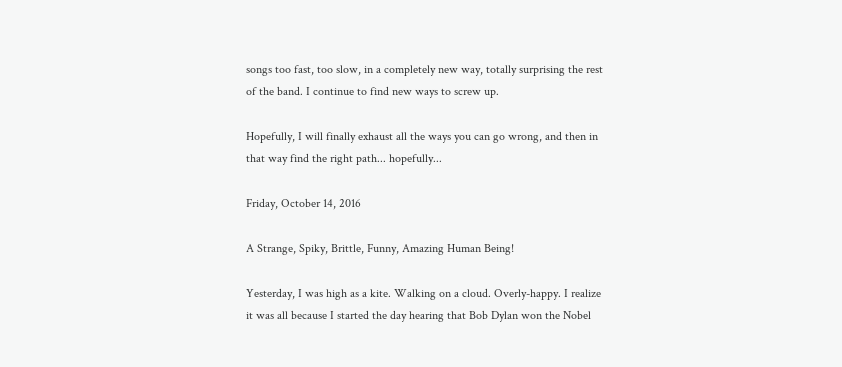songs too fast, too slow, in a completely new way, totally surprising the rest of the band. I continue to find new ways to screw up.

Hopefully, I will finally exhaust all the ways you can go wrong, and then in that way find the right path... hopefully...

Friday, October 14, 2016

A Strange, Spiky, Brittle, Funny, Amazing Human Being!

Yesterday, I was high as a kite. Walking on a cloud. Overly-happy. I realize it was all because I started the day hearing that Bob Dylan won the Nobel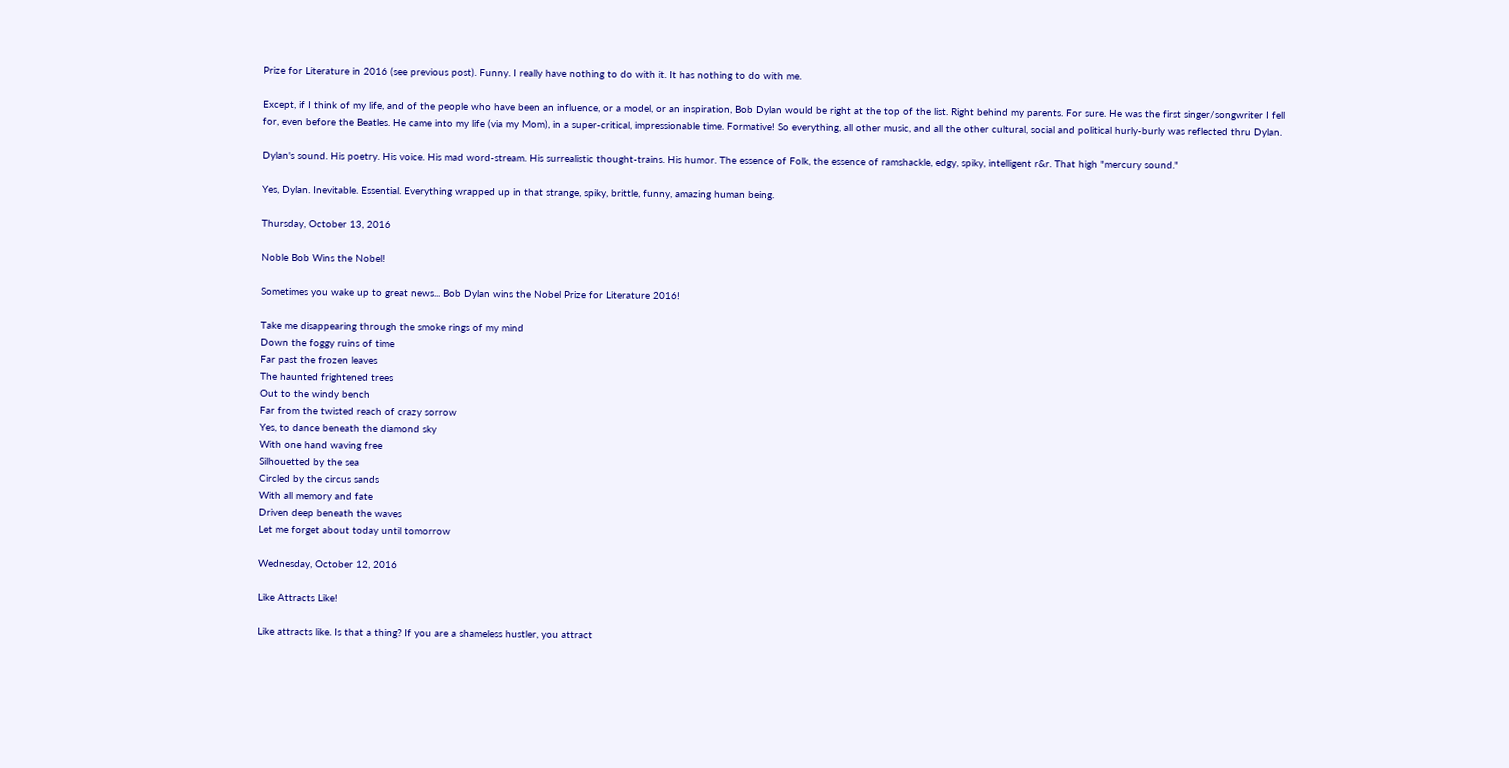Prize for Literature in 2016 (see previous post). Funny. I really have nothing to do with it. It has nothing to do with me.

Except, if I think of my life, and of the people who have been an influence, or a model, or an inspiration, Bob Dylan would be right at the top of the list. Right behind my parents. For sure. He was the first singer/songwriter I fell for, even before the Beatles. He came into my life (via my Mom), in a super-critical, impressionable time. Formative! So everything, all other music, and all the other cultural, social and political hurly-burly was reflected thru Dylan.

Dylan's sound. His poetry. His voice. His mad word-stream. His surrealistic thought-trains. His humor. The essence of Folk, the essence of ramshackle, edgy, spiky, intelligent r&r. That high "mercury sound."

Yes, Dylan. Inevitable. Essential. Everything wrapped up in that strange, spiky, brittle, funny, amazing human being.

Thursday, October 13, 2016

Noble Bob Wins the Nobel!

Sometimes you wake up to great news... Bob Dylan wins the Nobel Prize for Literature 2016!

Take me disappearing through the smoke rings of my mind
Down the foggy ruins of time
Far past the frozen leaves
The haunted frightened trees
Out to the windy bench
Far from the twisted reach of crazy sorrow
Yes, to dance beneath the diamond sky
With one hand waving free
Silhouetted by the sea
Circled by the circus sands
With all memory and fate
Driven deep beneath the waves
Let me forget about today until tomorrow

Wednesday, October 12, 2016

Like Attracts Like!

Like attracts like. Is that a thing? If you are a shameless hustler, you attract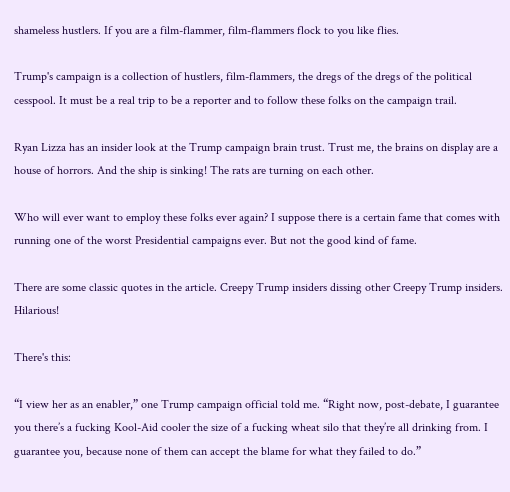shameless hustlers. If you are a film-flammer, film-flammers flock to you like flies.

Trump's campaign is a collection of hustlers, film-flammers, the dregs of the dregs of the political cesspool. It must be a real trip to be a reporter and to follow these folks on the campaign trail.

Ryan Lizza has an insider look at the Trump campaign brain trust. Trust me, the brains on display are a house of horrors. And the ship is sinking! The rats are turning on each other.

Who will ever want to employ these folks ever again? I suppose there is a certain fame that comes with running one of the worst Presidential campaigns ever. But not the good kind of fame.

There are some classic quotes in the article. Creepy Trump insiders dissing other Creepy Trump insiders. Hilarious!

There's this:

“I view her as an enabler,” one Trump campaign official told me. “Right now, post-debate, I guarantee you there’s a fucking Kool-Aid cooler the size of a fucking wheat silo that they’re all drinking from. I guarantee you, because none of them can accept the blame for what they failed to do.”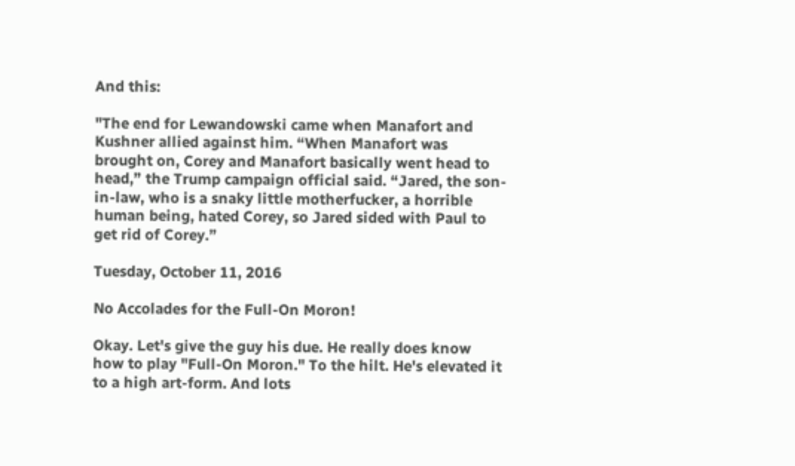And this:

"The end for Lewandowski came when Manafort and Kushner allied against him. “When Manafort was brought on, Corey and Manafort basically went head to head,” the Trump campaign official said. “Jared, the son-in-law, who is a snaky little motherfucker, a horrible human being, hated Corey, so Jared sided with Paul to get rid of Corey.”

Tuesday, October 11, 2016

No Accolades for the Full-On Moron!

Okay. Let's give the guy his due. He really does know how to play "Full-On Moron." To the hilt. He's elevated it to a high art-form. And lots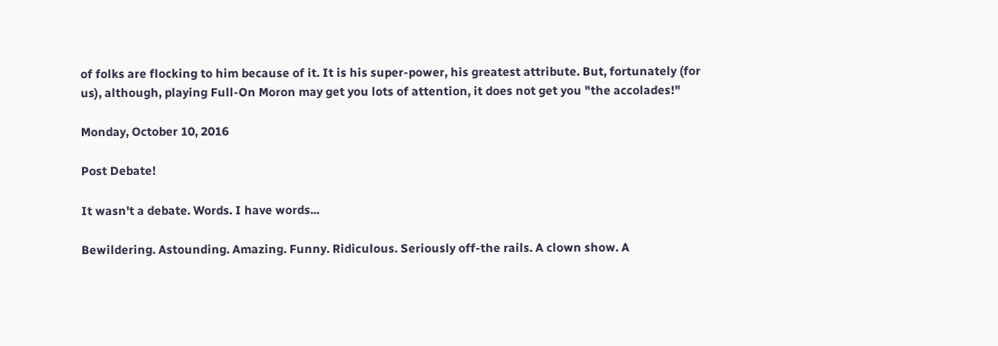of folks are flocking to him because of it. It is his super-power, his greatest attribute. But, fortunately (for us), although, playing Full-On Moron may get you lots of attention, it does not get you "the accolades!"

Monday, October 10, 2016

Post Debate!

It wasn't a debate. Words. I have words...

Bewildering. Astounding. Amazing. Funny. Ridiculous. Seriously off-the rails. A clown show. A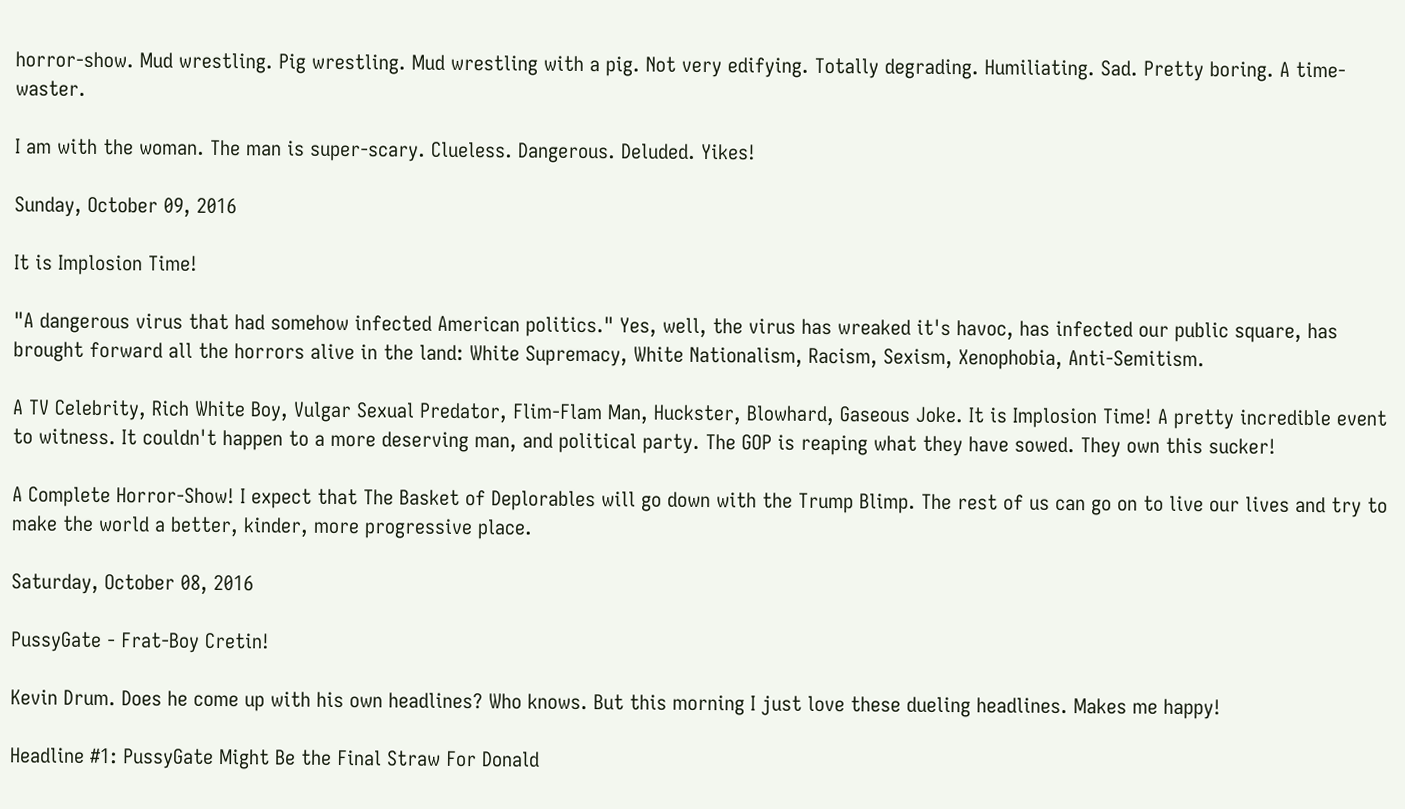horror-show. Mud wrestling. Pig wrestling. Mud wrestling with a pig. Not very edifying. Totally degrading. Humiliating. Sad. Pretty boring. A time-waster.

I am with the woman. The man is super-scary. Clueless. Dangerous. Deluded. Yikes!

Sunday, October 09, 2016

It is Implosion Time!

"A dangerous virus that had somehow infected American politics." Yes, well, the virus has wreaked it's havoc, has infected our public square, has brought forward all the horrors alive in the land: White Supremacy, White Nationalism, Racism, Sexism, Xenophobia, Anti-Semitism.

A TV Celebrity, Rich White Boy, Vulgar Sexual Predator, Flim-Flam Man, Huckster, Blowhard, Gaseous Joke. It is Implosion Time! A pretty incredible event to witness. It couldn't happen to a more deserving man, and political party. The GOP is reaping what they have sowed. They own this sucker!

A Complete Horror-Show! I expect that The Basket of Deplorables will go down with the Trump Blimp. The rest of us can go on to live our lives and try to make the world a better, kinder, more progressive place.

Saturday, October 08, 2016

PussyGate - Frat-Boy Cretin!

Kevin Drum. Does he come up with his own headlines? Who knows. But this morning I just love these dueling headlines. Makes me happy!

Headline #1: PussyGate Might Be the Final Straw For Donald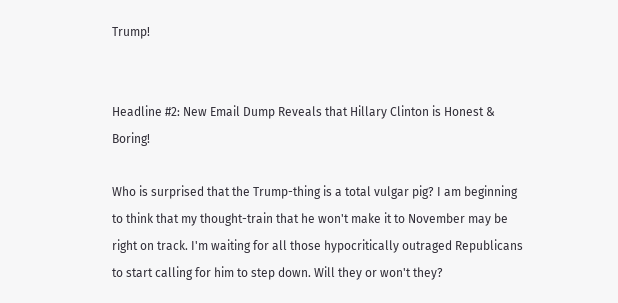Trump!


Headline #2: New Email Dump Reveals that Hillary Clinton is Honest & Boring!

Who is surprised that the Trump-thing is a total vulgar pig? I am beginning to think that my thought-train that he won't make it to November may be right on track. I'm waiting for all those hypocritically outraged Republicans to start calling for him to step down. Will they or won't they?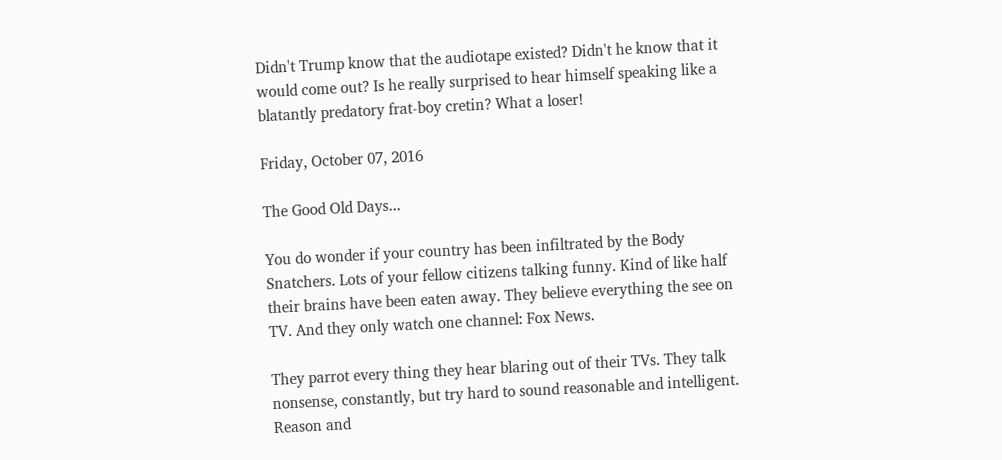Didn't Trump know that the audiotape existed? Didn't he know that it would come out? Is he really surprised to hear himself speaking like a blatantly predatory frat-boy cretin? What a loser!

Friday, October 07, 2016

The Good Old Days...

You do wonder if your country has been infiltrated by the Body Snatchers. Lots of your fellow citizens talking funny. Kind of like half their brains have been eaten away. They believe everything the see on TV. And they only watch one channel: Fox News.

They parrot every thing they hear blaring out of their TVs. They talk nonsense, constantly, but try hard to sound reasonable and intelligent. Reason and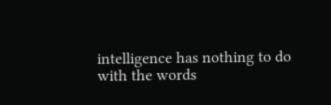intelligence has nothing to do with the words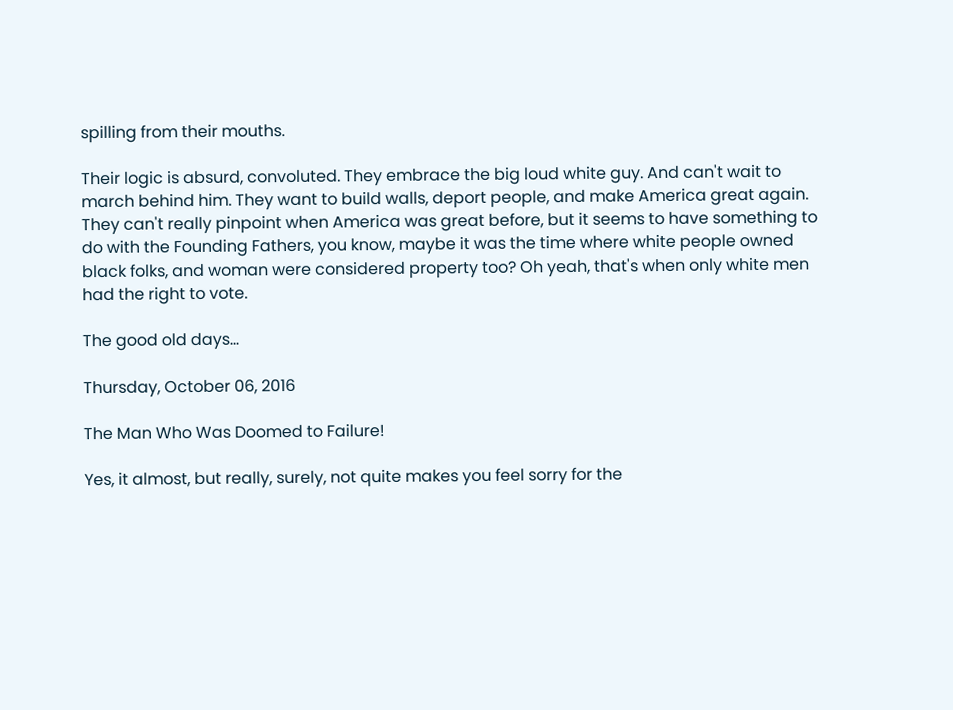spilling from their mouths.

Their logic is absurd, convoluted. They embrace the big loud white guy. And can't wait to march behind him. They want to build walls, deport people, and make America great again. They can't really pinpoint when America was great before, but it seems to have something to do with the Founding Fathers, you know, maybe it was the time where white people owned black folks, and woman were considered property too? Oh yeah, that's when only white men had the right to vote.

The good old days...

Thursday, October 06, 2016

The Man Who Was Doomed to Failure!

Yes, it almost, but really, surely, not quite makes you feel sorry for the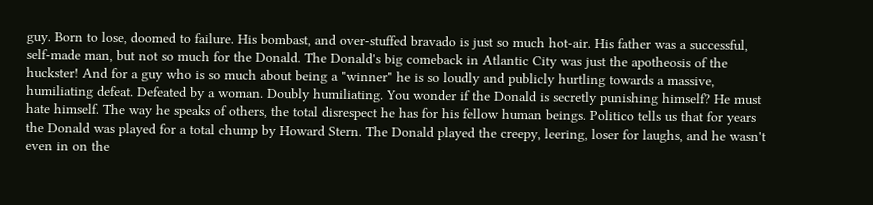guy. Born to lose, doomed to failure. His bombast, and over-stuffed bravado is just so much hot-air. His father was a successful, self-made man, but not so much for the Donald. The Donald's big comeback in Atlantic City was just the apotheosis of the huckster! And for a guy who is so much about being a "winner" he is so loudly and publicly hurtling towards a massive, humiliating defeat. Defeated by a woman. Doubly humiliating. You wonder if the Donald is secretly punishing himself? He must hate himself. The way he speaks of others, the total disrespect he has for his fellow human beings. Politico tells us that for years the Donald was played for a total chump by Howard Stern. The Donald played the creepy, leering, loser for laughs, and he wasn't even in on the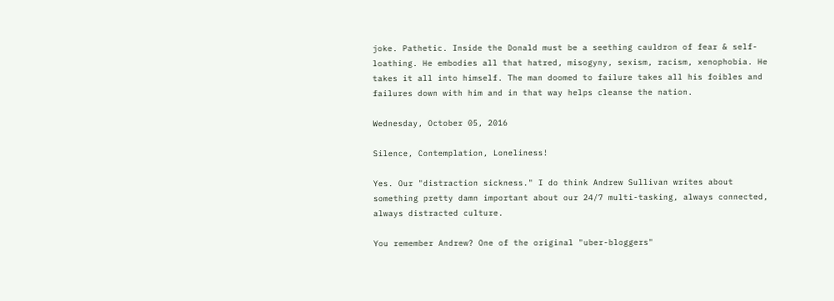joke. Pathetic. Inside the Donald must be a seething cauldron of fear & self-loathing. He embodies all that hatred, misogyny, sexism, racism, xenophobia. He takes it all into himself. The man doomed to failure takes all his foibles and failures down with him and in that way helps cleanse the nation.

Wednesday, October 05, 2016

Silence, Contemplation, Loneliness!

Yes. Our "distraction sickness." I do think Andrew Sullivan writes about something pretty damn important about our 24/7 multi-tasking, always connected, always distracted culture.

You remember Andrew? One of the original "uber-bloggers"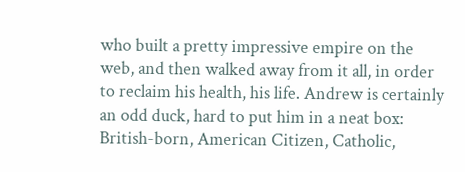who built a pretty impressive empire on the web, and then walked away from it all, in order to reclaim his health, his life. Andrew is certainly an odd duck, hard to put him in a neat box: British-born, American Citizen, Catholic,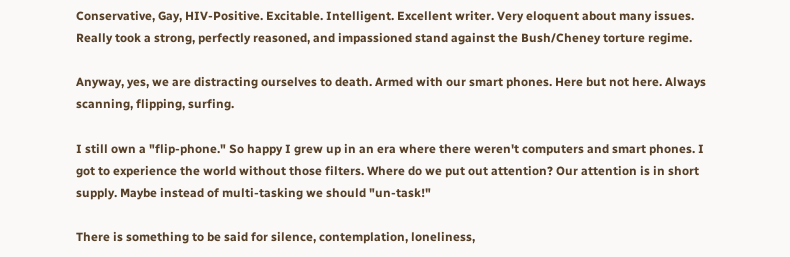Conservative, Gay, HIV-Positive. Excitable. Intelligent. Excellent writer. Very eloquent about many issues. Really took a strong, perfectly reasoned, and impassioned stand against the Bush/Cheney torture regime.

Anyway, yes, we are distracting ourselves to death. Armed with our smart phones. Here but not here. Always scanning, flipping, surfing.

I still own a "flip-phone." So happy I grew up in an era where there weren't computers and smart phones. I got to experience the world without those filters. Where do we put out attention? Our attention is in short supply. Maybe instead of multi-tasking we should "un-task!"

There is something to be said for silence, contemplation, loneliness,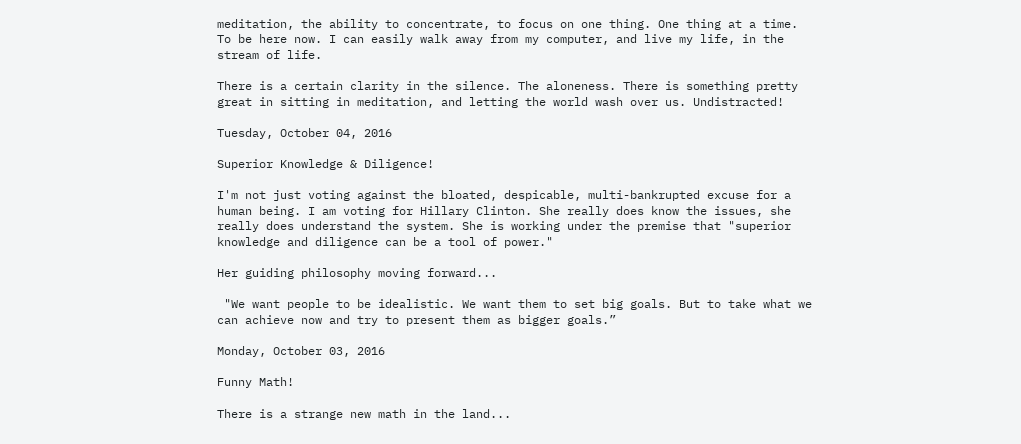meditation, the ability to concentrate, to focus on one thing. One thing at a time. To be here now. I can easily walk away from my computer, and live my life, in the stream of life.

There is a certain clarity in the silence. The aloneness. There is something pretty great in sitting in meditation, and letting the world wash over us. Undistracted!

Tuesday, October 04, 2016

Superior Knowledge & Diligence!

I'm not just voting against the bloated, despicable, multi-bankrupted excuse for a human being. I am voting for Hillary Clinton. She really does know the issues, she really does understand the system. She is working under the premise that "superior knowledge and diligence can be a tool of power."

Her guiding philosophy moving forward...

 "We want people to be idealistic. We want them to set big goals. But to take what we can achieve now and try to present them as bigger goals.”

Monday, October 03, 2016

Funny Math!

There is a strange new math in the land...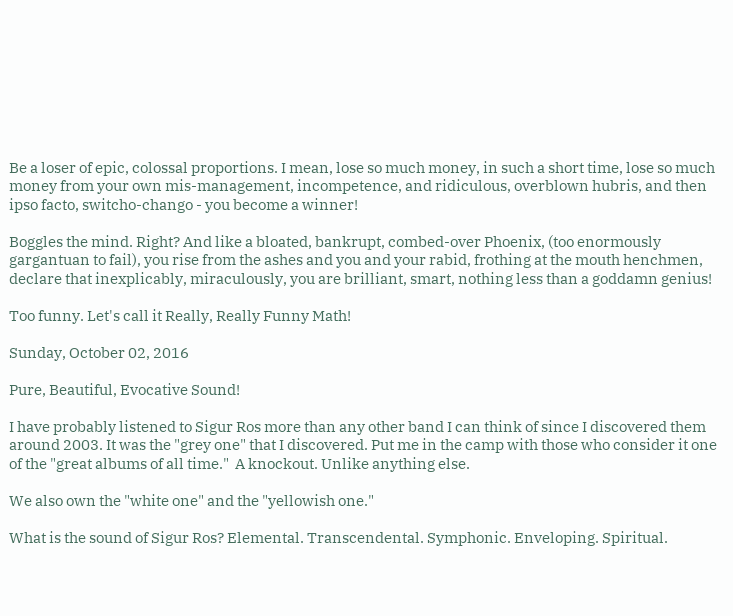Be a loser of epic, colossal proportions. I mean, lose so much money, in such a short time, lose so much money from your own mis-management, incompetence, and ridiculous, overblown hubris, and then ipso facto, switcho-chango - you become a winner!

Boggles the mind. Right? And like a bloated, bankrupt, combed-over Phoenix, (too enormously gargantuan to fail), you rise from the ashes and you and your rabid, frothing at the mouth henchmen, declare that inexplicably, miraculously, you are brilliant, smart, nothing less than a goddamn genius!

Too funny. Let's call it Really, Really Funny Math!

Sunday, October 02, 2016

Pure, Beautiful, Evocative Sound!

I have probably listened to Sigur Ros more than any other band I can think of since I discovered them around 2003. It was the "grey one" that I discovered. Put me in the camp with those who consider it one of the "great albums of all time."  A knockout. Unlike anything else.

We also own the "white one" and the "yellowish one."

What is the sound of Sigur Ros? Elemental. Transcendental. Symphonic. Enveloping. Spiritual.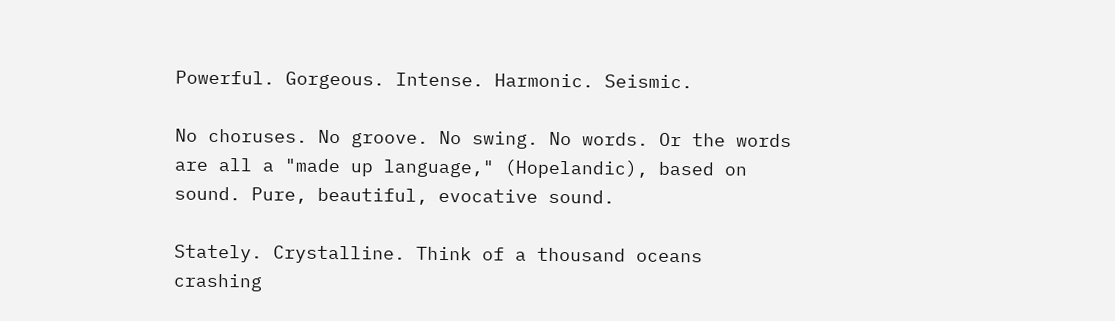Powerful. Gorgeous. Intense. Harmonic. Seismic.

No choruses. No groove. No swing. No words. Or the words are all a "made up language," (Hopelandic), based on sound. Pure, beautiful, evocative sound.

Stately. Crystalline. Think of a thousand oceans crashing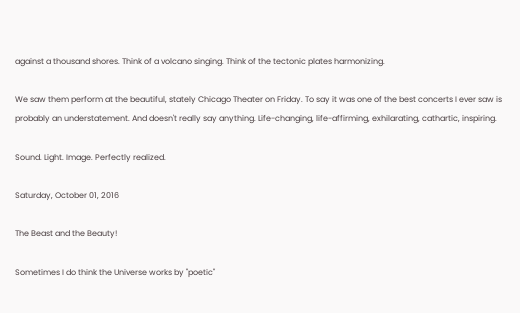against a thousand shores. Think of a volcano singing. Think of the tectonic plates harmonizing.

We saw them perform at the beautiful, stately Chicago Theater on Friday. To say it was one of the best concerts I ever saw is probably an understatement. And doesn't really say anything. Life-changing, life-affirming, exhilarating, cathartic, inspiring.

Sound. Light. Image. Perfectly realized.

Saturday, October 01, 2016

The Beast and the Beauty!

Sometimes I do think the Universe works by "poetic"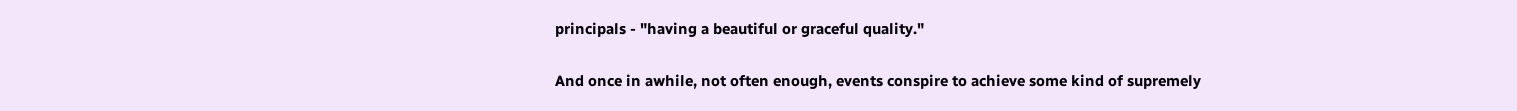principals - "having a beautiful or graceful quality."

And once in awhile, not often enough, events conspire to achieve some kind of supremely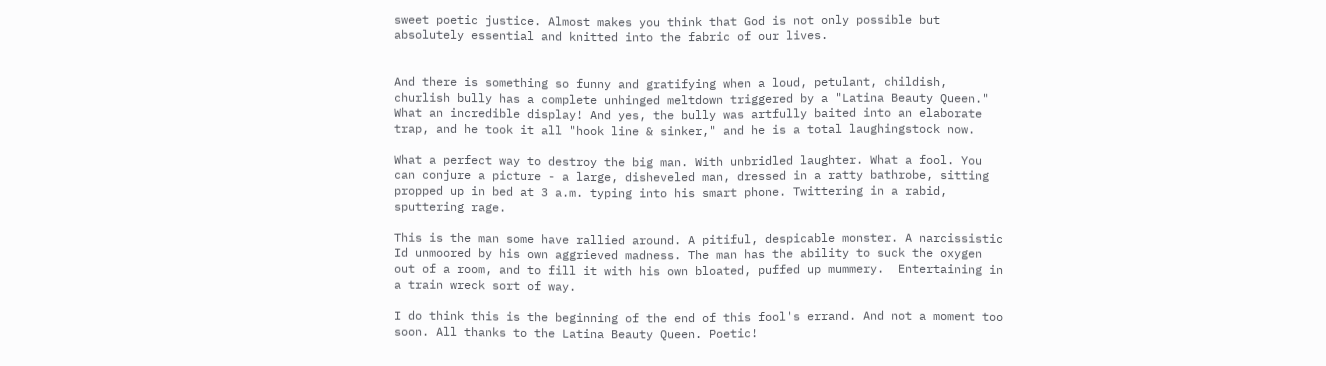sweet poetic justice. Almost makes you think that God is not only possible but absolutely essential and knitted into the fabric of our lives.


And there is something so funny and gratifying when a loud, petulant, childish, churlish bully has a complete unhinged meltdown triggered by a "Latina Beauty Queen." What an incredible display! And yes, the bully was artfully baited into an elaborate trap, and he took it all "hook line & sinker," and he is a total laughingstock now.

What a perfect way to destroy the big man. With unbridled laughter. What a fool. You can conjure a picture - a large, disheveled man, dressed in a ratty bathrobe, sitting propped up in bed at 3 a.m. typing into his smart phone. Twittering in a rabid, sputtering rage.

This is the man some have rallied around. A pitiful, despicable monster. A narcissistic Id unmoored by his own aggrieved madness. The man has the ability to suck the oxygen out of a room, and to fill it with his own bloated, puffed up mummery.  Entertaining in a train wreck sort of way.

I do think this is the beginning of the end of this fool's errand. And not a moment too soon. All thanks to the Latina Beauty Queen. Poetic!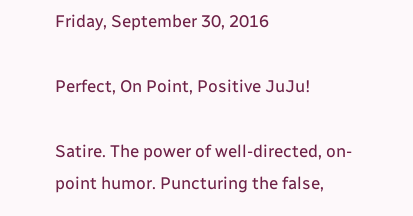Friday, September 30, 2016

Perfect, On Point, Positive JuJu!

Satire. The power of well-directed, on-point humor. Puncturing the false,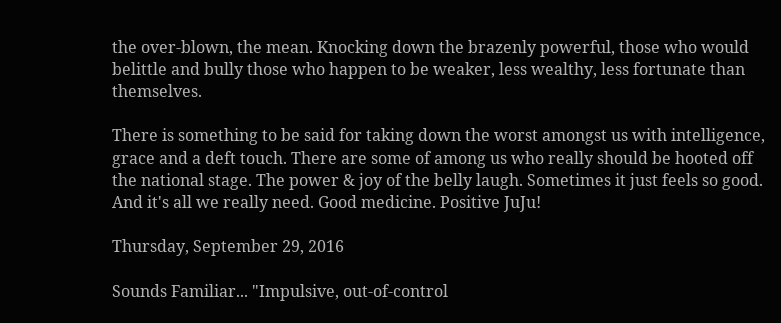the over-blown, the mean. Knocking down the brazenly powerful, those who would belittle and bully those who happen to be weaker, less wealthy, less fortunate than themselves.

There is something to be said for taking down the worst amongst us with intelligence, grace and a deft touch. There are some of among us who really should be hooted off the national stage. The power & joy of the belly laugh. Sometimes it just feels so good. And it's all we really need. Good medicine. Positive JuJu!

Thursday, September 29, 2016

Sounds Familiar... "Impulsive, out-of-control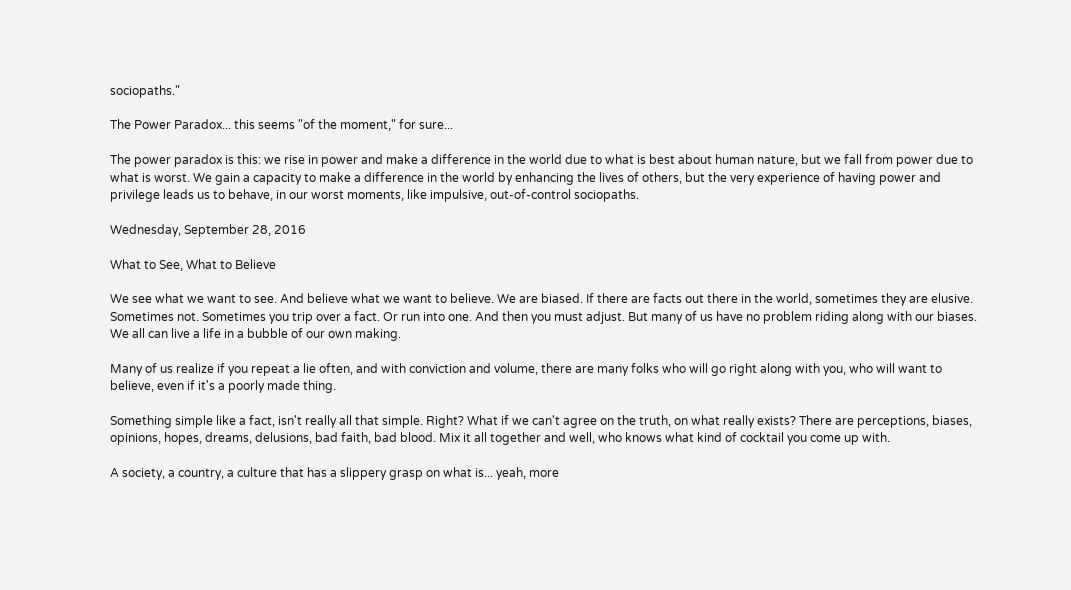sociopaths."

The Power Paradox... this seems "of the moment," for sure...

The power paradox is this: we rise in power and make a difference in the world due to what is best about human nature, but we fall from power due to what is worst. We gain a capacity to make a difference in the world by enhancing the lives of others, but the very experience of having power and privilege leads us to behave, in our worst moments, like impulsive, out-of-control sociopaths.

Wednesday, September 28, 2016

What to See, What to Believe

We see what we want to see. And believe what we want to believe. We are biased. If there are facts out there in the world, sometimes they are elusive. Sometimes not. Sometimes you trip over a fact. Or run into one. And then you must adjust. But many of us have no problem riding along with our biases. We all can live a life in a bubble of our own making.

Many of us realize if you repeat a lie often, and with conviction and volume, there are many folks who will go right along with you, who will want to believe, even if it's a poorly made thing.

Something simple like a fact, isn't really all that simple. Right? What if we can't agree on the truth, on what really exists? There are perceptions, biases, opinions, hopes, dreams, delusions, bad faith, bad blood. Mix it all together and well, who knows what kind of cocktail you come up with.

A society, a country, a culture that has a slippery grasp on what is... yeah, more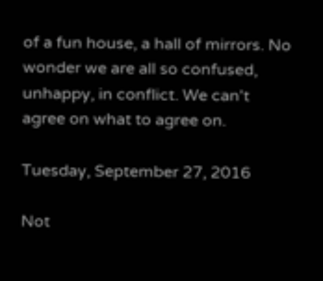of a fun house, a hall of mirrors. No wonder we are all so confused, unhappy, in conflict. We can't agree on what to agree on.

Tuesday, September 27, 2016

Not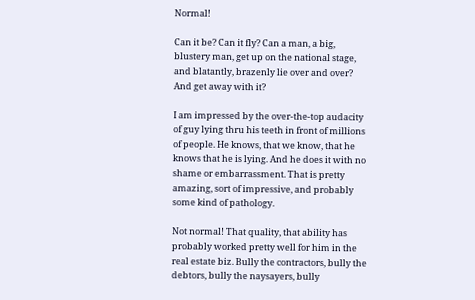Normal!

Can it be? Can it fly? Can a man, a big, blustery man, get up on the national stage, and blatantly, brazenly lie over and over? And get away with it?

I am impressed by the over-the-top audacity of guy lying thru his teeth in front of millions of people. He knows, that we know, that he knows that he is lying. And he does it with no shame or embarrassment. That is pretty amazing, sort of impressive, and probably some kind of pathology.

Not normal! That quality, that ability has probably worked pretty well for him in the real estate biz. Bully the contractors, bully the debtors, bully the naysayers, bully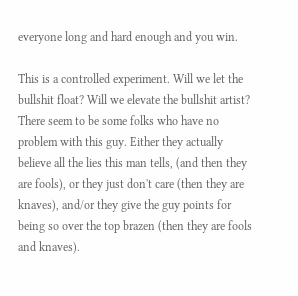everyone long and hard enough and you win.

This is a controlled experiment. Will we let the bullshit float? Will we elevate the bullshit artist? There seem to be some folks who have no problem with this guy. Either they actually believe all the lies this man tells, (and then they are fools), or they just don't care (then they are knaves), and/or they give the guy points for being so over the top brazen (then they are fools and knaves).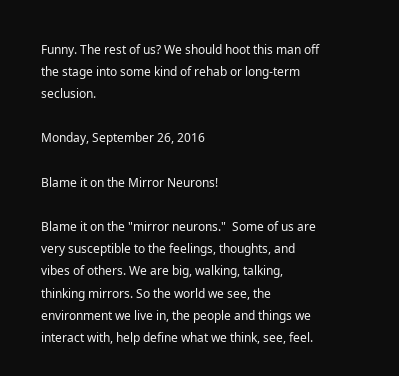Funny. The rest of us? We should hoot this man off the stage into some kind of rehab or long-term seclusion.

Monday, September 26, 2016

Blame it on the Mirror Neurons!

Blame it on the "mirror neurons."  Some of us are very susceptible to the feelings, thoughts, and vibes of others. We are big, walking, talking, thinking mirrors. So the world we see, the environment we live in, the people and things we interact with, help define what we think, see, feel.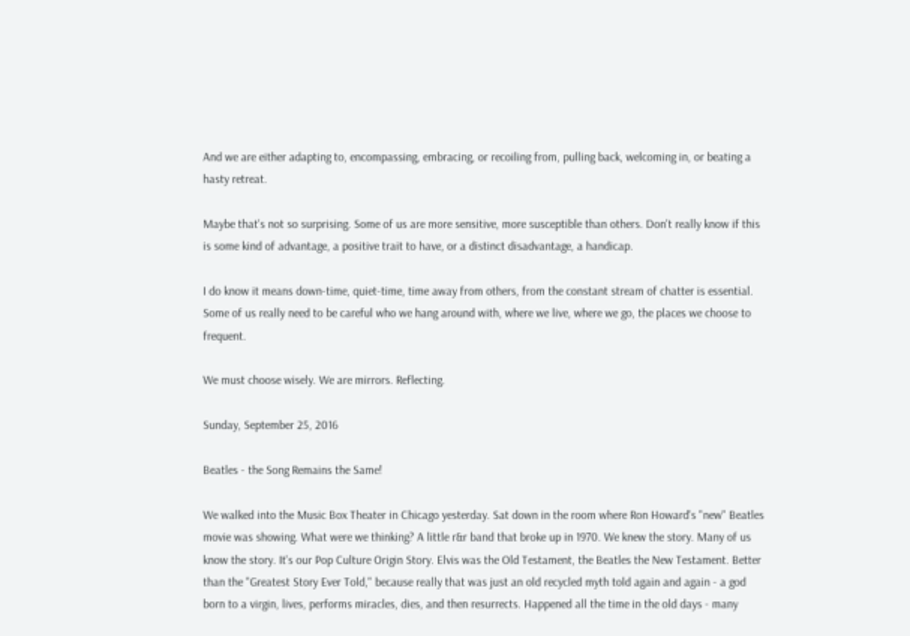And we are either adapting to, encompassing, embracing, or recoiling from, pulling back, welcoming in, or beating a hasty retreat.

Maybe that's not so surprising. Some of us are more sensitive, more susceptible than others. Don't really know if this is some kind of advantage, a positive trait to have, or a distinct disadvantage, a handicap.

I do know it means down-time, quiet-time, time away from others, from the constant stream of chatter is essential. Some of us really need to be careful who we hang around with, where we live, where we go, the places we choose to frequent.

We must choose wisely. We are mirrors. Reflecting.

Sunday, September 25, 2016

Beatles - the Song Remains the Same!

We walked into the Music Box Theater in Chicago yesterday. Sat down in the room where Ron Howard's "new" Beatles movie was showing. What were we thinking? A little r&r band that broke up in 1970. We knew the story. Many of us know the story. It's our Pop Culture Origin Story. Elvis was the Old Testament, the Beatles the New Testament. Better than the "Greatest Story Ever Told," because really that was just an old recycled myth told again and again - a god born to a virgin, lives, performs miracles, dies, and then resurrects. Happened all the time in the old days - many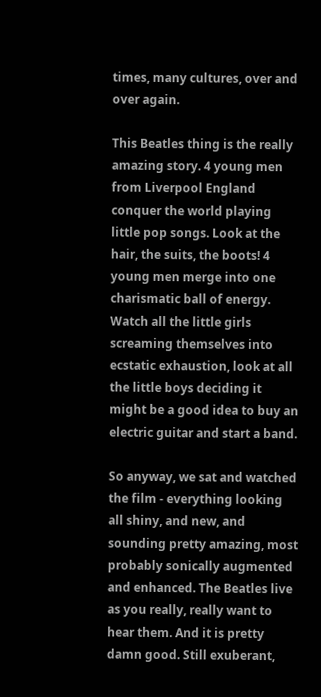times, many cultures, over and over again.

This Beatles thing is the really amazing story. 4 young men from Liverpool England conquer the world playing little pop songs. Look at the hair, the suits, the boots! 4 young men merge into one charismatic ball of energy. Watch all the little girls screaming themselves into ecstatic exhaustion, look at all the little boys deciding it might be a good idea to buy an electric guitar and start a band.

So anyway, we sat and watched the film - everything looking all shiny, and new, and sounding pretty amazing, most probably sonically augmented and enhanced. The Beatles live as you really, really want to hear them. And it is pretty damn good. Still exuberant,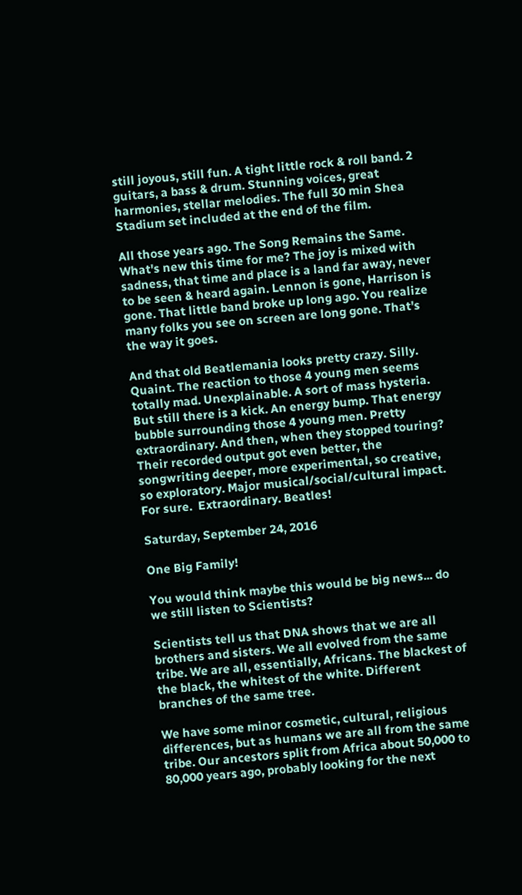still joyous, still fun. A tight little rock & roll band. 2 guitars, a bass & drum. Stunning voices, great harmonies, stellar melodies. The full 30 min Shea Stadium set included at the end of the film.

All those years ago. The Song Remains the Same. What's new this time for me? The joy is mixed with sadness, that time and place is a land far away, never to be seen & heard again. Lennon is gone, Harrison is gone. That little band broke up long ago. You realize many folks you see on screen are long gone. That's the way it goes.

And that old Beatlemania looks pretty crazy. Silly. Quaint. The reaction to those 4 young men seems totally mad. Unexplainable. A sort of mass hysteria. But still there is a kick. An energy bump. That energy bubble surrounding those 4 young men. Pretty extraordinary. And then, when they stopped touring? Their recorded output got even better, the songwriting deeper, more experimental, so creative, so exploratory. Major musical/social/cultural impact. For sure.  Extraordinary. Beatles!

Saturday, September 24, 2016

One Big Family!

You would think maybe this would be big news... do we still listen to Scientists?

Scientists tell us that DNA shows that we are all brothers and sisters. We all evolved from the same tribe. We are all, essentially, Africans. The blackest of the black, the whitest of the white. Different branches of the same tree.

We have some minor cosmetic, cultural, religious differences, but as humans we are all from the same tribe. Our ancestors split from Africa about 50,000 to 80,000 years ago, probably looking for the next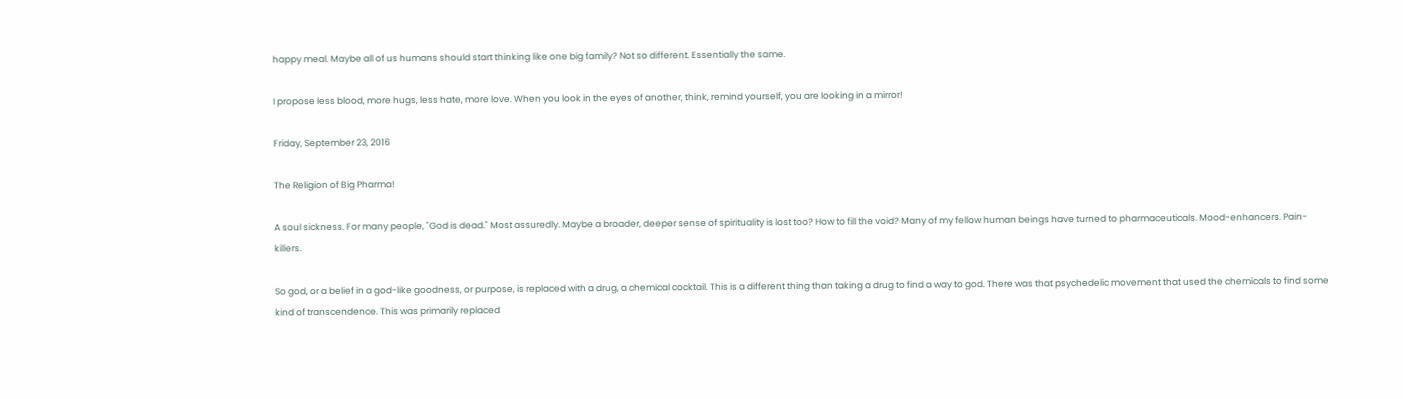happy meal. Maybe all of us humans should start thinking like one big family? Not so different. Essentially the same.

I propose less blood, more hugs, less hate, more love. When you look in the eyes of another, think, remind yourself, you are looking in a mirror!

Friday, September 23, 2016

The Religion of Big Pharma!

A soul sickness. For many people, "God is dead." Most assuredly. Maybe a broader, deeper sense of spirituality is lost too? How to fill the void? Many of my fellow human beings have turned to pharmaceuticals. Mood-enhancers. Pain-killers.

So god, or a belief in a god-like goodness, or purpose, is replaced with a drug, a chemical cocktail. This is a different thing than taking a drug to find a way to god. There was that psychedelic movement that used the chemicals to find some kind of transcendence. This was primarily replaced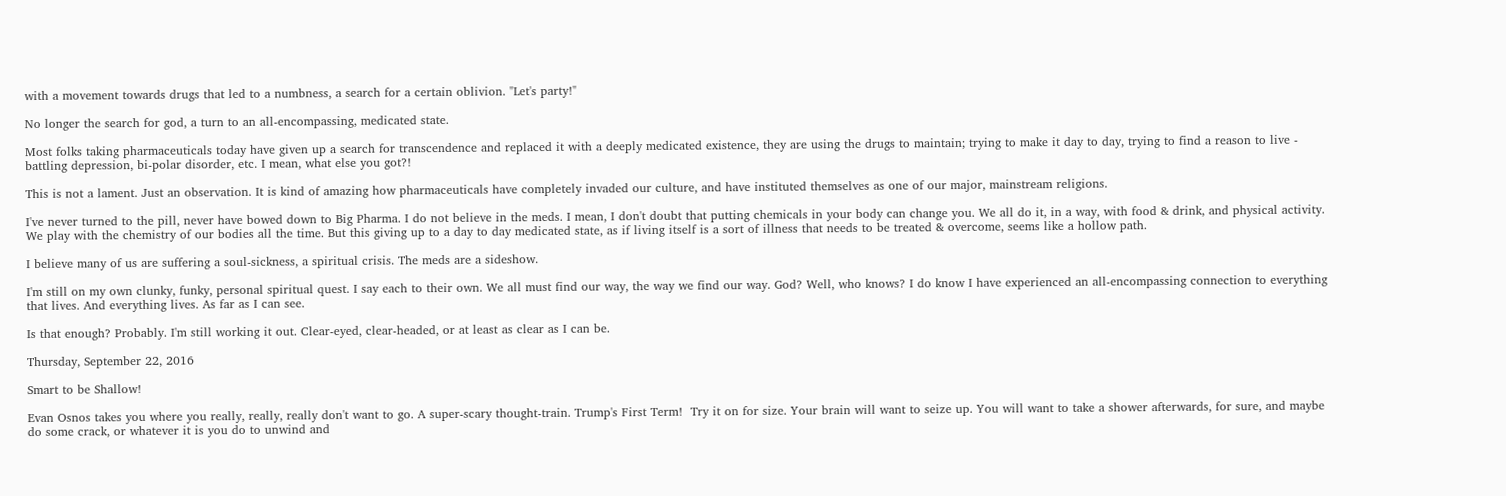with a movement towards drugs that led to a numbness, a search for a certain oblivion. "Let's party!"

No longer the search for god, a turn to an all-encompassing, medicated state.

Most folks taking pharmaceuticals today have given up a search for transcendence and replaced it with a deeply medicated existence, they are using the drugs to maintain; trying to make it day to day, trying to find a reason to live - battling depression, bi-polar disorder, etc. I mean, what else you got?!

This is not a lament. Just an observation. It is kind of amazing how pharmaceuticals have completely invaded our culture, and have instituted themselves as one of our major, mainstream religions.

I've never turned to the pill, never have bowed down to Big Pharma. I do not believe in the meds. I mean, I don't doubt that putting chemicals in your body can change you. We all do it, in a way, with food & drink, and physical activity. We play with the chemistry of our bodies all the time. But this giving up to a day to day medicated state, as if living itself is a sort of illness that needs to be treated & overcome, seems like a hollow path.

I believe many of us are suffering a soul-sickness, a spiritual crisis. The meds are a sideshow.

I'm still on my own clunky, funky, personal spiritual quest. I say each to their own. We all must find our way, the way we find our way. God? Well, who knows? I do know I have experienced an all-encompassing connection to everything that lives. And everything lives. As far as I can see.

Is that enough? Probably. I'm still working it out. Clear-eyed, clear-headed, or at least as clear as I can be.

Thursday, September 22, 2016

Smart to be Shallow!

Evan Osnos takes you where you really, really, really don't want to go. A super-scary thought-train. Trump's First Term!  Try it on for size. Your brain will want to seize up. You will want to take a shower afterwards, for sure, and maybe do some crack, or whatever it is you do to unwind and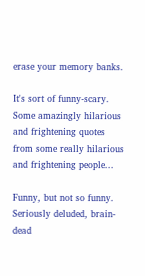erase your memory banks.

It's sort of funny-scary. Some amazingly hilarious and frightening quotes from some really hilarious and frightening people...

Funny, but not so funny. Seriously deluded, brain-dead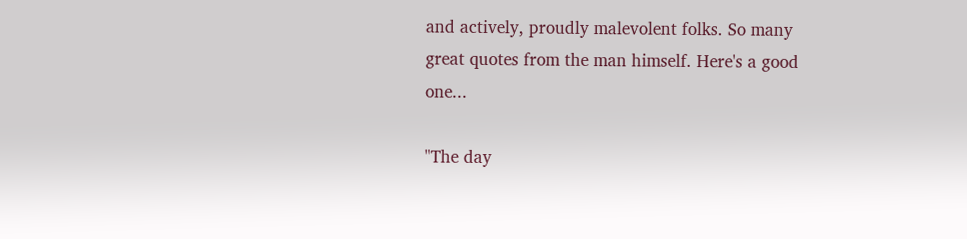and actively, proudly malevolent folks. So many great quotes from the man himself. Here's a good one...

"The day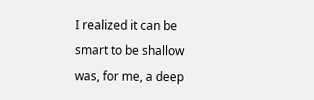I realized it can be smart to be shallow was, for me, a deep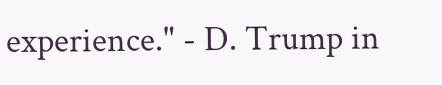experience." - D. Trump in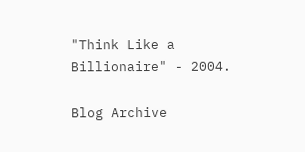"Think Like a Billionaire" - 2004.

Blog Archive